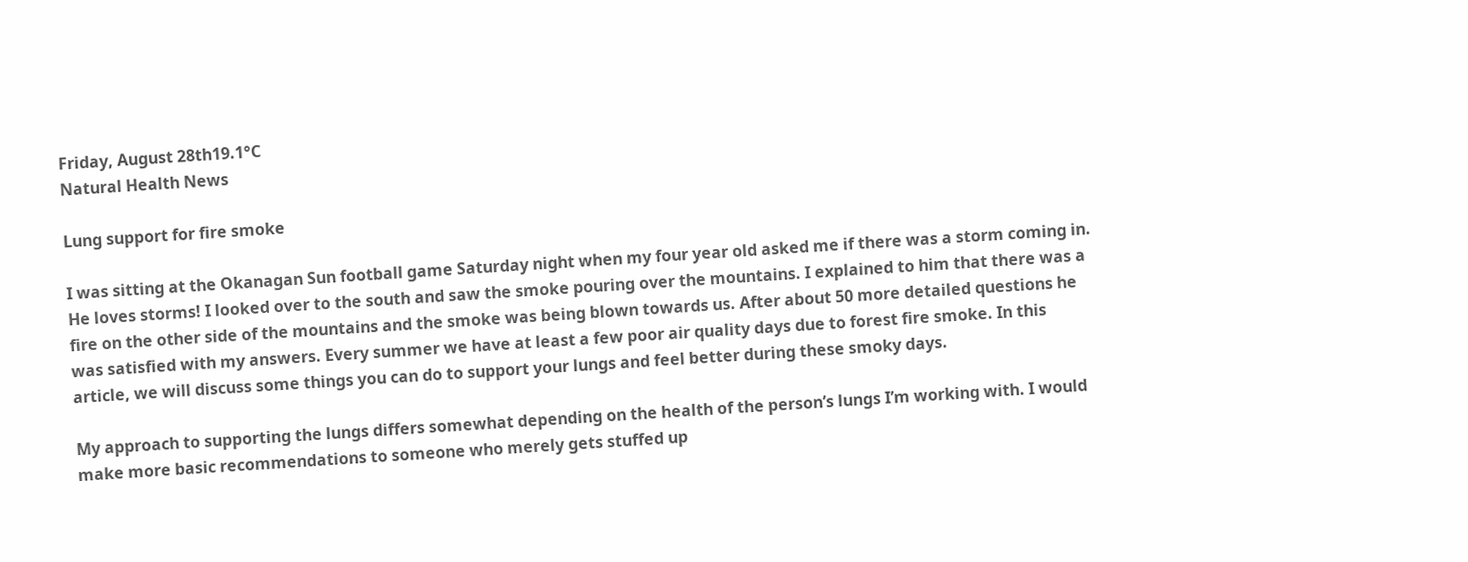Friday, August 28th19.1°C
Natural Health News

Lung support for fire smoke

I was sitting at the Okanagan Sun football game Saturday night when my four year old asked me if there was a storm coming in. He loves storms! I looked over to the south and saw the smoke pouring over the mountains. I explained to him that there was a fire on the other side of the mountains and the smoke was being blown towards us. After about 50 more detailed questions he was satisfied with my answers. Every summer we have at least a few poor air quality days due to forest fire smoke. In this article, we will discuss some things you can do to support your lungs and feel better during these smoky days.

My approach to supporting the lungs differs somewhat depending on the health of the person’s lungs I’m working with. I would make more basic recommendations to someone who merely gets stuffed up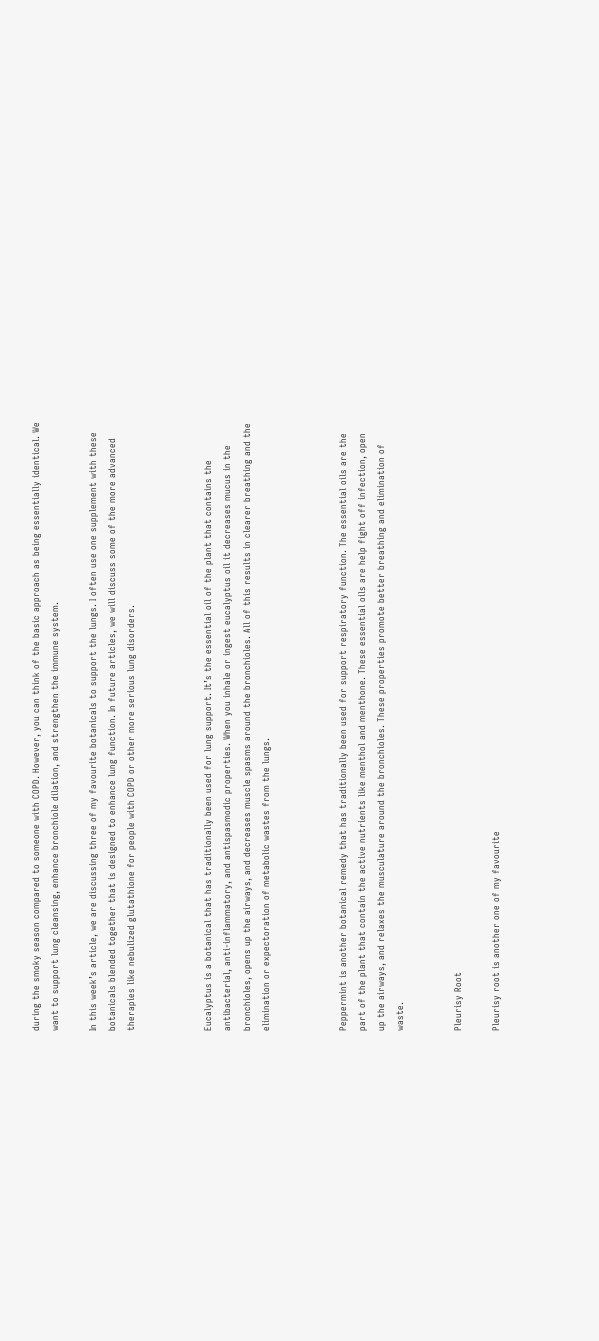during the smoky season compared to someone with COPD. However, you can think of the basic approach as being essentially identical. We want to support lung cleansing, enhance bronchiole dilation, and strengthen the immune system.

In this week’s article, we are discussing three of my favourite botanicals to support the lungs. I often use one supplement with these botanicals blended together that is designed to enhance lung function. In future articles, we will discuss some of the more advanced therapies like nebulized glutathione for people with COPD or other more serious lung disorders.



Eucalyptus is a botanical that has traditionally been used for lung support. It’s the essential oil of the plant that contains the antibacterial, anti-inflammatory, and antispasmodic properties. When you inhale or ingest eucalyptus oil it decreases mucus in the bronchioles, opens up the airways, and decreases muscle spasms around the bronchioles. All of this results in clearer breathing and the elimination or expectoration of metabolic wastes from the lungs.



Peppermint is another botanical remedy that has traditionally been used for support respiratory function. The essential oils are the part of the plant that contain the active nutrients like menthol and menthone. These essential oils are help fight off infection, open up the airways, and relaxes the musculature around the bronchioles. These properties promote better breathing and elimination of waste.


Pleurisy Root

Pleurisy root is another one of my favourite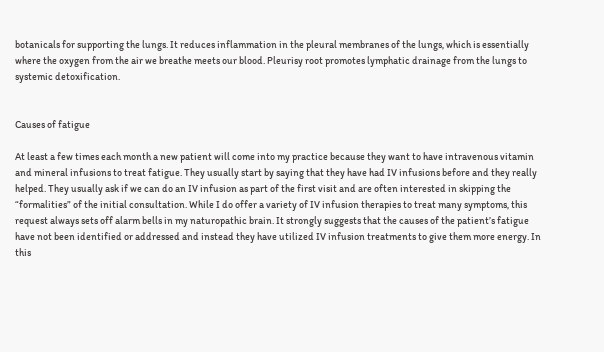botanicals for supporting the lungs. It reduces inflammation in the pleural membranes of the lungs, which is essentially where the oxygen from the air we breathe meets our blood. Pleurisy root promotes lymphatic drainage from the lungs to systemic detoxification.


Causes of fatigue

At least a few times each month a new patient will come into my practice because they want to have intravenous vitamin and mineral infusions to treat fatigue. They usually start by saying that they have had IV infusions before and they really helped. They usually ask if we can do an IV infusion as part of the first visit and are often interested in skipping the “formalities” of the initial consultation. While I do offer a variety of IV infusion therapies to treat many symptoms, this request always sets off alarm bells in my naturopathic brain. It strongly suggests that the causes of the patient’s fatigue have not been identified or addressed and instead they have utilized IV infusion treatments to give them more energy. In this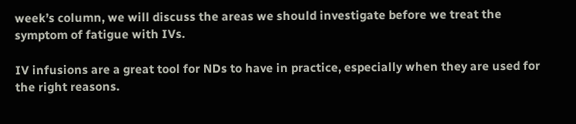week’s column, we will discuss the areas we should investigate before we treat the symptom of fatigue with IVs.

IV infusions are a great tool for NDs to have in practice, especially when they are used for the right reasons.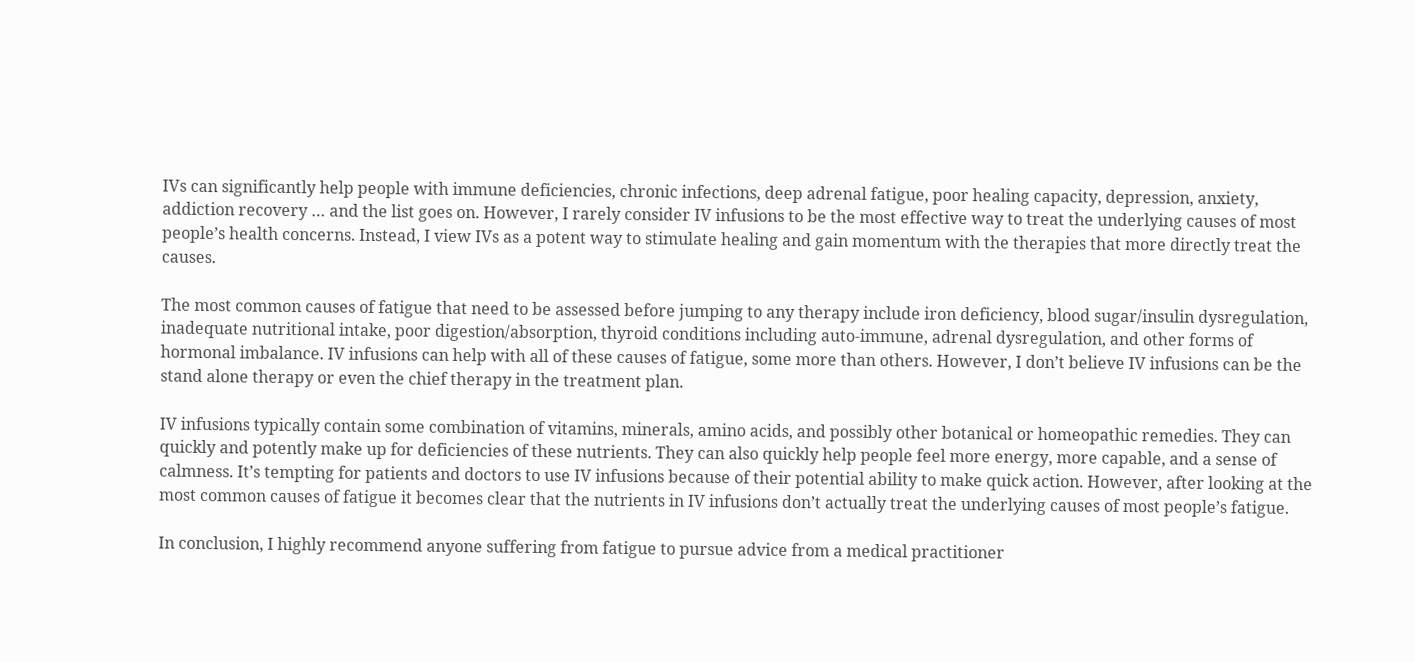IVs can significantly help people with immune deficiencies, chronic infections, deep adrenal fatigue, poor healing capacity, depression, anxiety, addiction recovery … and the list goes on. However, I rarely consider IV infusions to be the most effective way to treat the underlying causes of most people’s health concerns. Instead, I view IVs as a potent way to stimulate healing and gain momentum with the therapies that more directly treat the causes.

The most common causes of fatigue that need to be assessed before jumping to any therapy include iron deficiency, blood sugar/insulin dysregulation, inadequate nutritional intake, poor digestion/absorption, thyroid conditions including auto-immune, adrenal dysregulation, and other forms of hormonal imbalance. IV infusions can help with all of these causes of fatigue, some more than others. However, I don’t believe IV infusions can be the stand alone therapy or even the chief therapy in the treatment plan.

IV infusions typically contain some combination of vitamins, minerals, amino acids, and possibly other botanical or homeopathic remedies. They can quickly and potently make up for deficiencies of these nutrients. They can also quickly help people feel more energy, more capable, and a sense of calmness. It’s tempting for patients and doctors to use IV infusions because of their potential ability to make quick action. However, after looking at the most common causes of fatigue it becomes clear that the nutrients in IV infusions don’t actually treat the underlying causes of most people’s fatigue.

In conclusion, I highly recommend anyone suffering from fatigue to pursue advice from a medical practitioner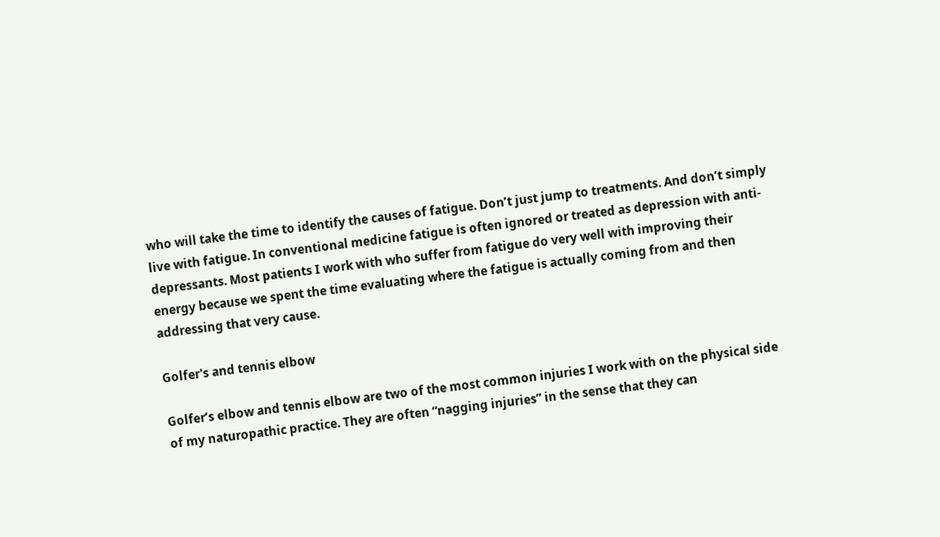who will take the time to identify the causes of fatigue. Don’t just jump to treatments. And don’t simply live with fatigue. In conventional medicine fatigue is often ignored or treated as depression with anti-depressants. Most patients I work with who suffer from fatigue do very well with improving their energy because we spent the time evaluating where the fatigue is actually coming from and then addressing that very cause.

Golfer's and tennis elbow

Golfer’s elbow and tennis elbow are two of the most common injuries I work with on the physical side of my naturopathic practice. They are often “nagging injuries” in the sense that they can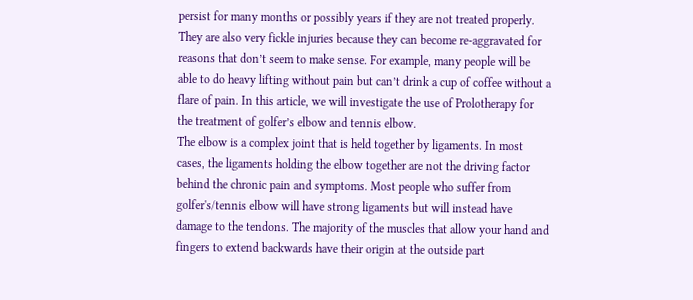persist for many months or possibly years if they are not treated properly. They are also very fickle injuries because they can become re-aggravated for reasons that don’t seem to make sense. For example, many people will be able to do heavy lifting without pain but can’t drink a cup of coffee without a flare of pain. In this article, we will investigate the use of Prolotherapy for the treatment of golfer’s elbow and tennis elbow.
The elbow is a complex joint that is held together by ligaments. In most cases, the ligaments holding the elbow together are not the driving factor behind the chronic pain and symptoms. Most people who suffer from golfer's/tennis elbow will have strong ligaments but will instead have damage to the tendons. The majority of the muscles that allow your hand and fingers to extend backwards have their origin at the outside part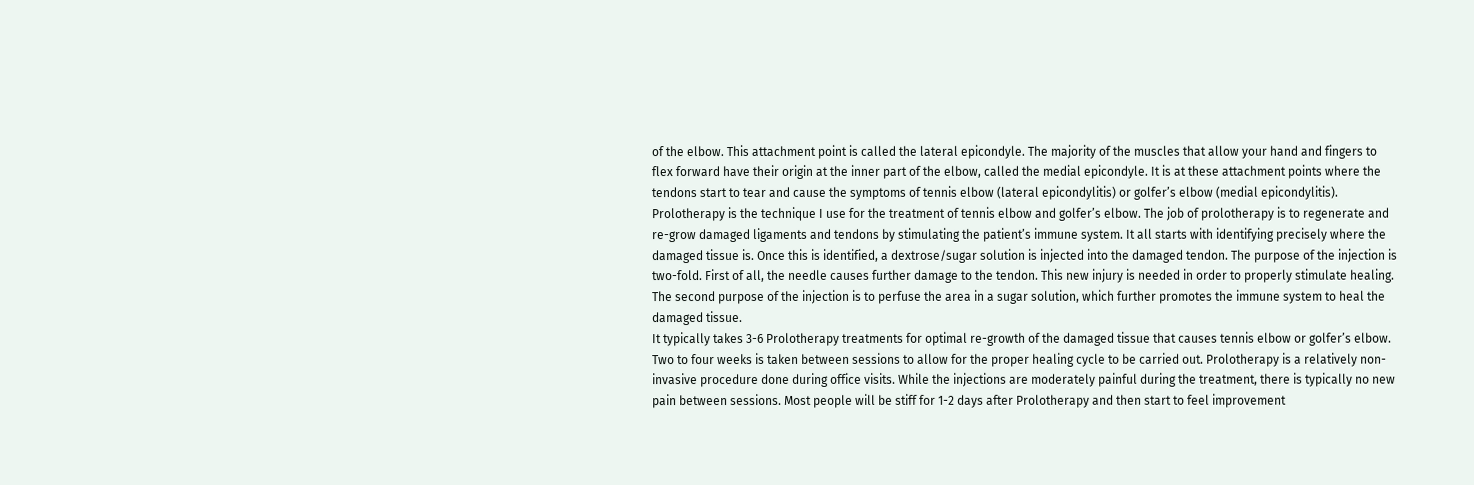of the elbow. This attachment point is called the lateral epicondyle. The majority of the muscles that allow your hand and fingers to flex forward have their origin at the inner part of the elbow, called the medial epicondyle. It is at these attachment points where the tendons start to tear and cause the symptoms of tennis elbow (lateral epicondylitis) or golfer’s elbow (medial epicondylitis).
Prolotherapy is the technique I use for the treatment of tennis elbow and golfer’s elbow. The job of prolotherapy is to regenerate and re-grow damaged ligaments and tendons by stimulating the patient’s immune system. It all starts with identifying precisely where the damaged tissue is. Once this is identified, a dextrose/sugar solution is injected into the damaged tendon. The purpose of the injection is two-fold. First of all, the needle causes further damage to the tendon. This new injury is needed in order to properly stimulate healing. The second purpose of the injection is to perfuse the area in a sugar solution, which further promotes the immune system to heal the damaged tissue.
It typically takes 3-6 Prolotherapy treatments for optimal re-growth of the damaged tissue that causes tennis elbow or golfer’s elbow. Two to four weeks is taken between sessions to allow for the proper healing cycle to be carried out. Prolotherapy is a relatively non-invasive procedure done during office visits. While the injections are moderately painful during the treatment, there is typically no new pain between sessions. Most people will be stiff for 1-2 days after Prolotherapy and then start to feel improvement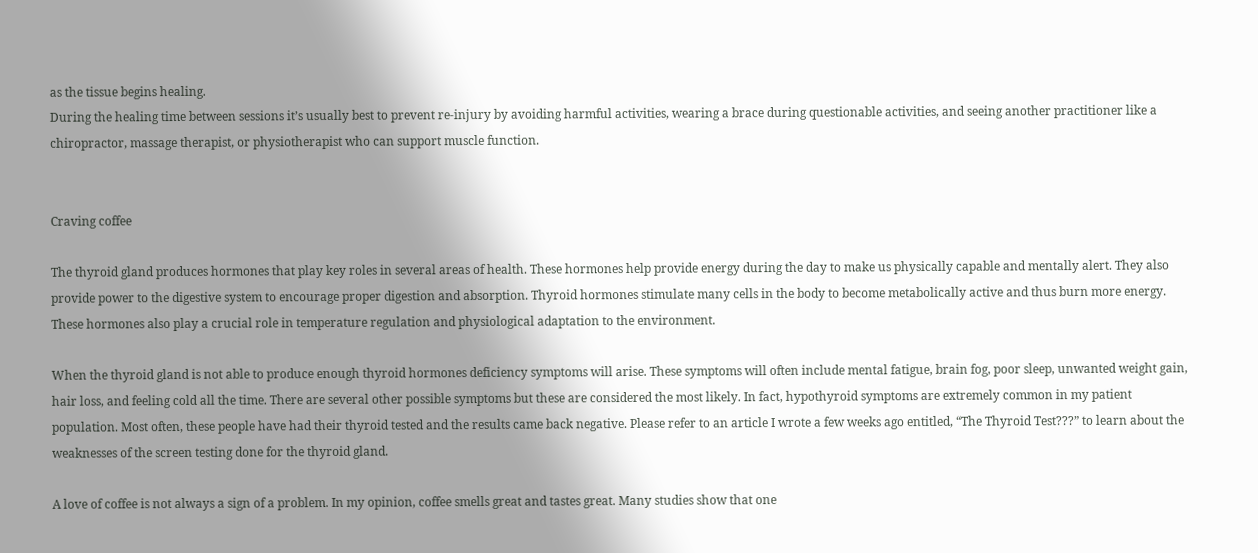as the tissue begins healing.
During the healing time between sessions it’s usually best to prevent re-injury by avoiding harmful activities, wearing a brace during questionable activities, and seeing another practitioner like a chiropractor, massage therapist, or physiotherapist who can support muscle function.


Craving coffee

The thyroid gland produces hormones that play key roles in several areas of health. These hormones help provide energy during the day to make us physically capable and mentally alert. They also provide power to the digestive system to encourage proper digestion and absorption. Thyroid hormones stimulate many cells in the body to become metabolically active and thus burn more energy. These hormones also play a crucial role in temperature regulation and physiological adaptation to the environment.

When the thyroid gland is not able to produce enough thyroid hormones deficiency symptoms will arise. These symptoms will often include mental fatigue, brain fog, poor sleep, unwanted weight gain, hair loss, and feeling cold all the time. There are several other possible symptoms but these are considered the most likely. In fact, hypothyroid symptoms are extremely common in my patient population. Most often, these people have had their thyroid tested and the results came back negative. Please refer to an article I wrote a few weeks ago entitled, “The Thyroid Test???” to learn about the weaknesses of the screen testing done for the thyroid gland.

A love of coffee is not always a sign of a problem. In my opinion, coffee smells great and tastes great. Many studies show that one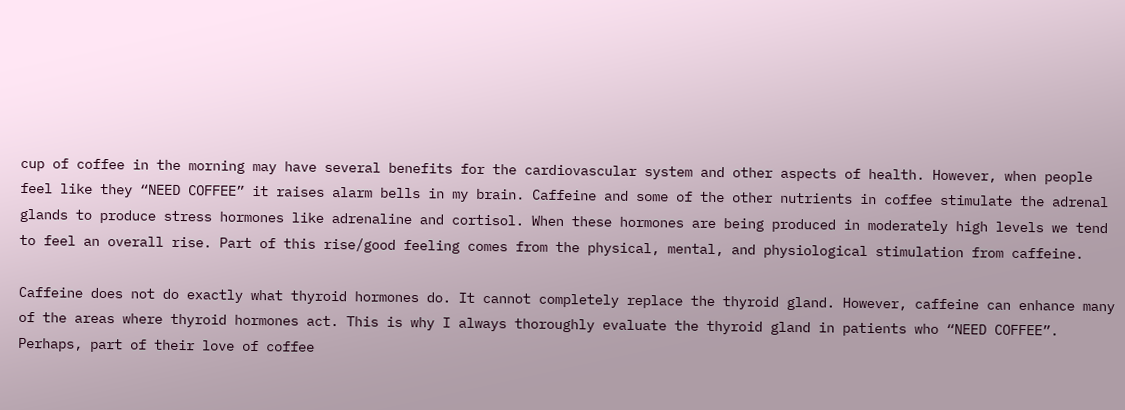cup of coffee in the morning may have several benefits for the cardiovascular system and other aspects of health. However, when people feel like they “NEED COFFEE” it raises alarm bells in my brain. Caffeine and some of the other nutrients in coffee stimulate the adrenal glands to produce stress hormones like adrenaline and cortisol. When these hormones are being produced in moderately high levels we tend to feel an overall rise. Part of this rise/good feeling comes from the physical, mental, and physiological stimulation from caffeine.

Caffeine does not do exactly what thyroid hormones do. It cannot completely replace the thyroid gland. However, caffeine can enhance many of the areas where thyroid hormones act. This is why I always thoroughly evaluate the thyroid gland in patients who “NEED COFFEE”. Perhaps, part of their love of coffee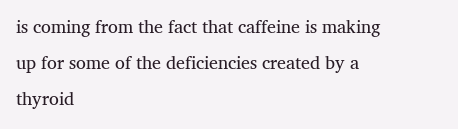is coming from the fact that caffeine is making up for some of the deficiencies created by a thyroid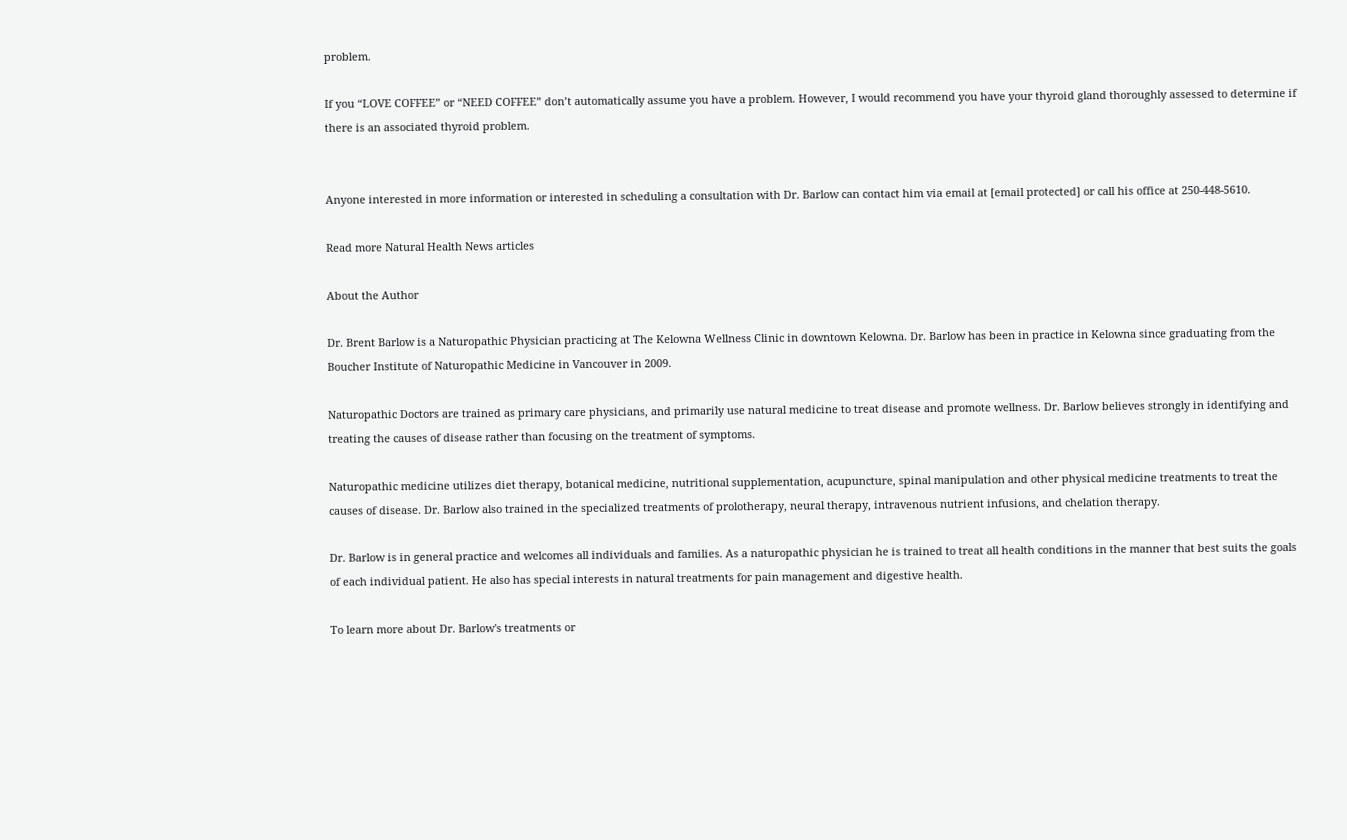problem.

If you “LOVE COFFEE” or “NEED COFFEE” don’t automatically assume you have a problem. However, I would recommend you have your thyroid gland thoroughly assessed to determine if there is an associated thyroid problem.


Anyone interested in more information or interested in scheduling a consultation with Dr. Barlow can contact him via email at [email protected] or call his office at 250-448-5610.

Read more Natural Health News articles

About the Author

Dr. Brent Barlow is a Naturopathic Physician practicing at The Kelowna Wellness Clinic in downtown Kelowna. Dr. Barlow has been in practice in Kelowna since graduating from the Boucher Institute of Naturopathic Medicine in Vancouver in 2009.

Naturopathic Doctors are trained as primary care physicians, and primarily use natural medicine to treat disease and promote wellness. Dr. Barlow believes strongly in identifying and treating the causes of disease rather than focusing on the treatment of symptoms.

Naturopathic medicine utilizes diet therapy, botanical medicine, nutritional supplementation, acupuncture, spinal manipulation and other physical medicine treatments to treat the causes of disease. Dr. Barlow also trained in the specialized treatments of prolotherapy, neural therapy, intravenous nutrient infusions, and chelation therapy.

Dr. Barlow is in general practice and welcomes all individuals and families. As a naturopathic physician he is trained to treat all health conditions in the manner that best suits the goals of each individual patient. He also has special interests in natural treatments for pain management and digestive health.

To learn more about Dr. Barlow's treatments or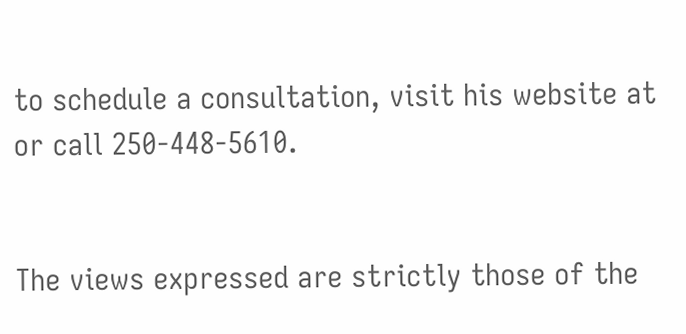to schedule a consultation, visit his website at or call 250-448-5610.


The views expressed are strictly those of the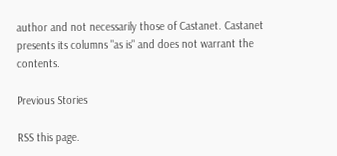author and not necessarily those of Castanet. Castanet presents its columns "as is" and does not warrant the contents.

Previous Stories

RSS this page.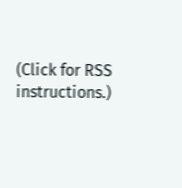(Click for RSS instructions.)